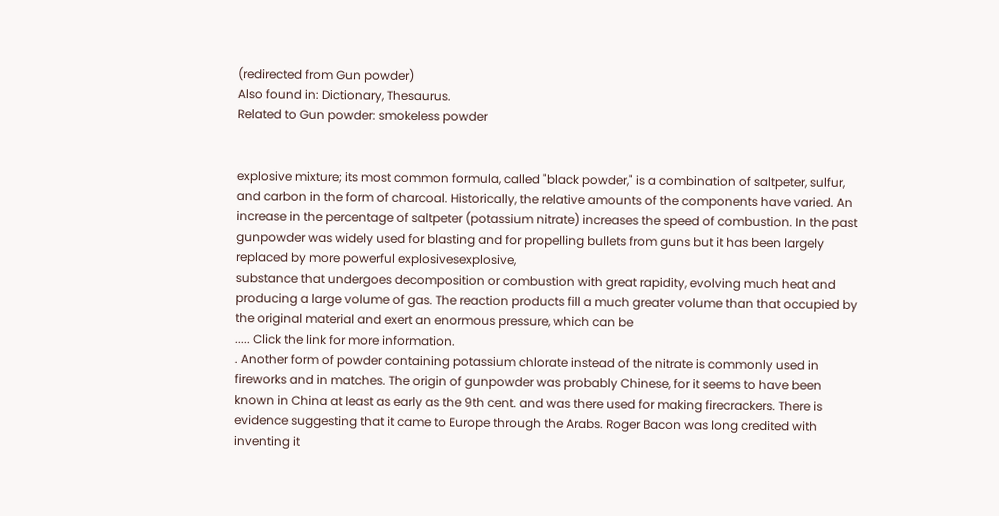(redirected from Gun powder)
Also found in: Dictionary, Thesaurus.
Related to Gun powder: smokeless powder


explosive mixture; its most common formula, called "black powder," is a combination of saltpeter, sulfur, and carbon in the form of charcoal. Historically, the relative amounts of the components have varied. An increase in the percentage of saltpeter (potassium nitrate) increases the speed of combustion. In the past gunpowder was widely used for blasting and for propelling bullets from guns but it has been largely replaced by more powerful explosivesexplosive,
substance that undergoes decomposition or combustion with great rapidity, evolving much heat and producing a large volume of gas. The reaction products fill a much greater volume than that occupied by the original material and exert an enormous pressure, which can be
..... Click the link for more information.
. Another form of powder containing potassium chlorate instead of the nitrate is commonly used in fireworks and in matches. The origin of gunpowder was probably Chinese, for it seems to have been known in China at least as early as the 9th cent. and was there used for making firecrackers. There is evidence suggesting that it came to Europe through the Arabs. Roger Bacon was long credited with inventing it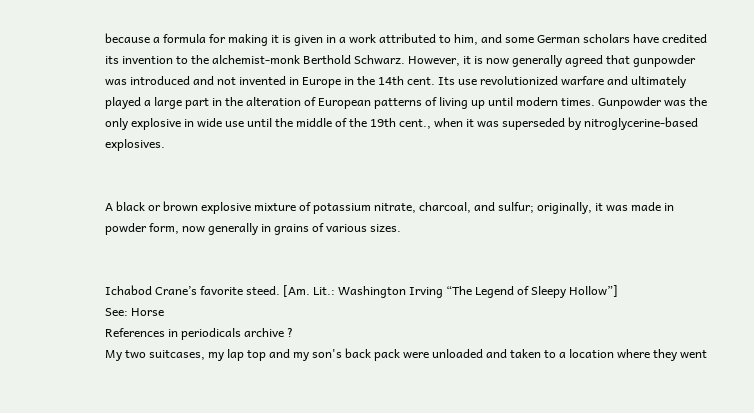because a formula for making it is given in a work attributed to him, and some German scholars have credited its invention to the alchemist-monk Berthold Schwarz. However, it is now generally agreed that gunpowder was introduced and not invented in Europe in the 14th cent. Its use revolutionized warfare and ultimately played a large part in the alteration of European patterns of living up until modern times. Gunpowder was the only explosive in wide use until the middle of the 19th cent., when it was superseded by nitroglycerine-based explosives.


A black or brown explosive mixture of potassium nitrate, charcoal, and sulfur; originally, it was made in powder form, now generally in grains of various sizes.


Ichabod Crane’s favorite steed. [Am. Lit.: Washington Irving “The Legend of Sleepy Hollow”]
See: Horse
References in periodicals archive ?
My two suitcases, my lap top and my son's back pack were unloaded and taken to a location where they went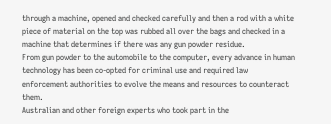through a machine, opened and checked carefully and then a rod with a white piece of material on the top was rubbed all over the bags and checked in a machine that determines if there was any gun powder residue.
From gun powder to the automobile to the computer, every advance in human technology has been co-opted for criminal use and required law enforcement authorities to evolve the means and resources to counteract them.
Australian and other foreign experts who took part in the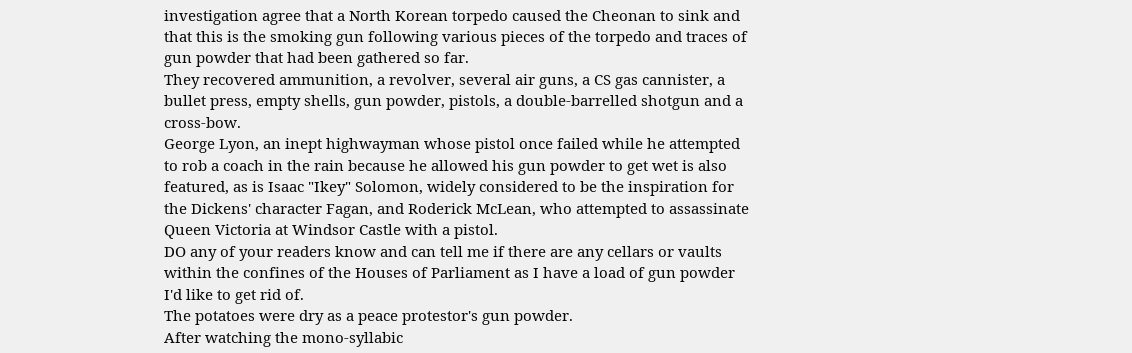investigation agree that a North Korean torpedo caused the Cheonan to sink and that this is the smoking gun following various pieces of the torpedo and traces of gun powder that had been gathered so far.
They recovered ammunition, a revolver, several air guns, a CS gas cannister, a bullet press, empty shells, gun powder, pistols, a double-barrelled shotgun and a cross-bow.
George Lyon, an inept highwayman whose pistol once failed while he attempted to rob a coach in the rain because he allowed his gun powder to get wet is also featured, as is Isaac "Ikey" Solomon, widely considered to be the inspiration for the Dickens' character Fagan, and Roderick McLean, who attempted to assassinate Queen Victoria at Windsor Castle with a pistol.
DO any of your readers know and can tell me if there are any cellars or vaults within the confines of the Houses of Parliament as I have a load of gun powder I'd like to get rid of.
The potatoes were dry as a peace protestor's gun powder.
After watching the mono-syllabic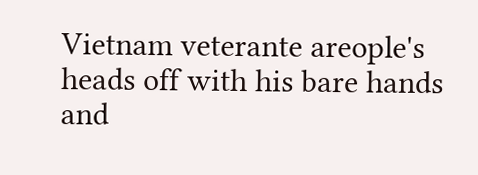Vietnam veterante areople's heads off with his bare hands and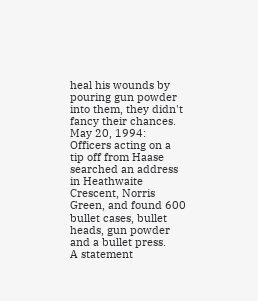heal his wounds by pouring gun powder into them, they didn't fancy their chances.
May 20, 1994: Officers acting on a tip off from Haase searched an address in Heathwaite Crescent, Norris Green, and found 600 bullet cases, bullet heads, gun powder and a bullet press.
A statement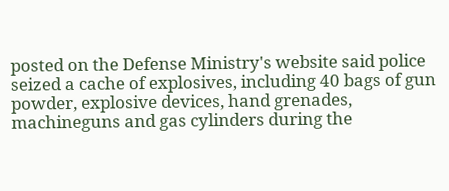posted on the Defense Ministry's website said police seized a cache of explosives, including 40 bags of gun powder, explosive devices, hand grenades, machineguns and gas cylinders during the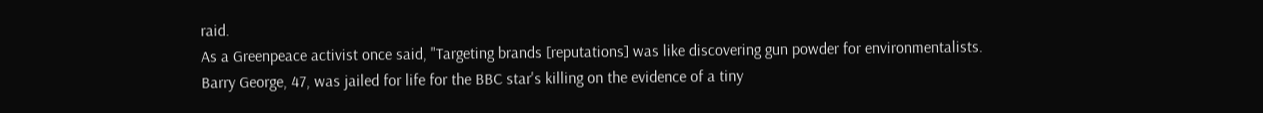raid.
As a Greenpeace activist once said, "Targeting brands [reputations] was like discovering gun powder for environmentalists.
Barry George, 47, was jailed for life for the BBC star's killing on the evidence of a tiny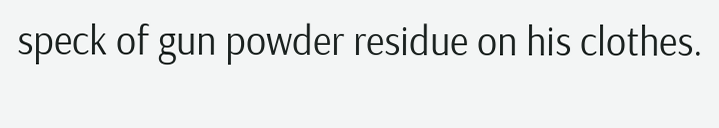speck of gun powder residue on his clothes.